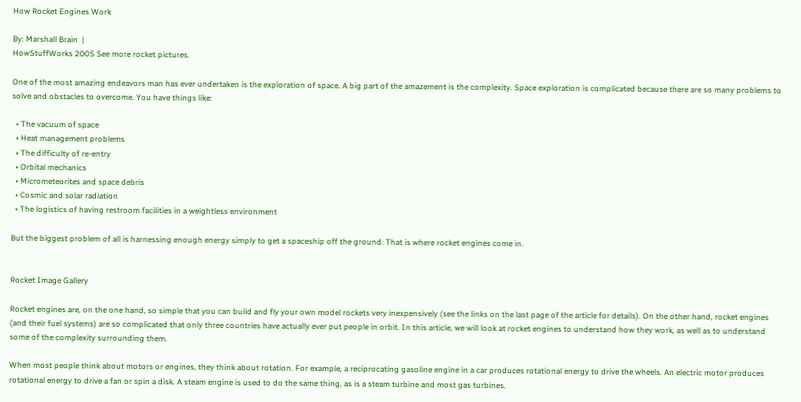How Rocket Engines Work

By: Marshall Brain  |
HowStuffWorks 2005 See more rocket pictures.

One of the most amazing endeavors man has ever undertaken is the exploration of space. A big part of the amazement is the complexity. Space exploration is complicated because there are so many problems to solve and obstacles to overcome. You have things like:

  • The vacuum of space
  • Heat management problems
  • The difficulty of re-entry
  • Orbital mechanics
  • Micrometeorites and space debris
  • Cosmic and solar radiation
  • The logistics of having restroom facilities in a weightless environment

But the biggest problem of all is harnessing enough energy simply to get a spaceship off the ground. That is where rocket engines come in.


Rocket Image Gallery

Rocket engines are, on the one hand, so simple that you can build and fly your own model rockets very inexpensively (see the links on the last page of the article for details). On the other hand, rocket engines (and their fuel systems) are so complicated that only three countries have actually ever put people in orbit. In this article, we will look at rocket engines to understand how they work, as well as to understand some of the complexity surrounding them.

When most people think about motors or engines, they think about rotation. For example, a reciprocating gasoline engine in a car produces rotational energy to drive the wheels. An electric motor produces rotational energy to drive a fan or spin a disk. A steam engine is used to do the same thing, as is a steam turbine and most gas turbines.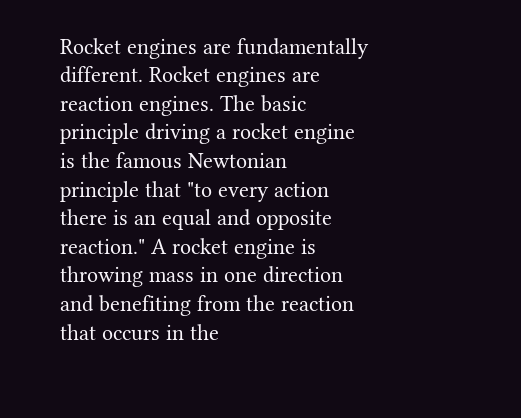Rocket engines are fundamentally different. Rocket engines are reaction engines. The basic principle driving a rocket engine is the famous Newtonian principle that "to every action there is an equal and opposite reaction." A rocket engine is throwing mass in one direction and benefiting from the reaction that occurs in the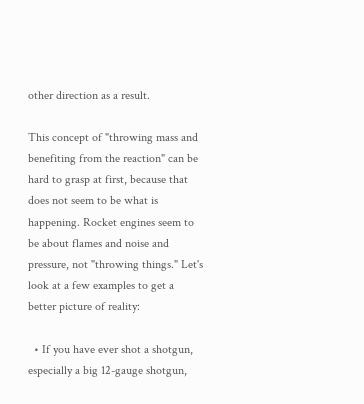other direction as a result.

This concept of "throwing mass and benefiting from the reaction" can be hard to grasp at first, because that does not seem to be what is happening. Rocket engines seem to be about flames and noise and pressure, not "throwing things." Let's look at a few examples to get a better picture of reality:

  • If you have ever shot a shotgun, especially a big 12-gauge shotgun,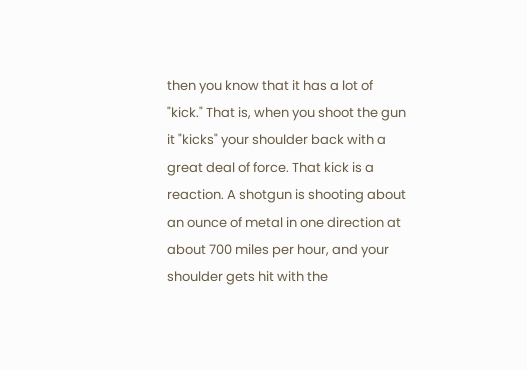then you know that it has a lot of "kick." That is, when you shoot the gun it "kicks" your shoulder back with a great deal of force. That kick is a reaction. A shotgun is shooting about an ounce of metal in one direction at about 700 miles per hour, and your shoulder gets hit with the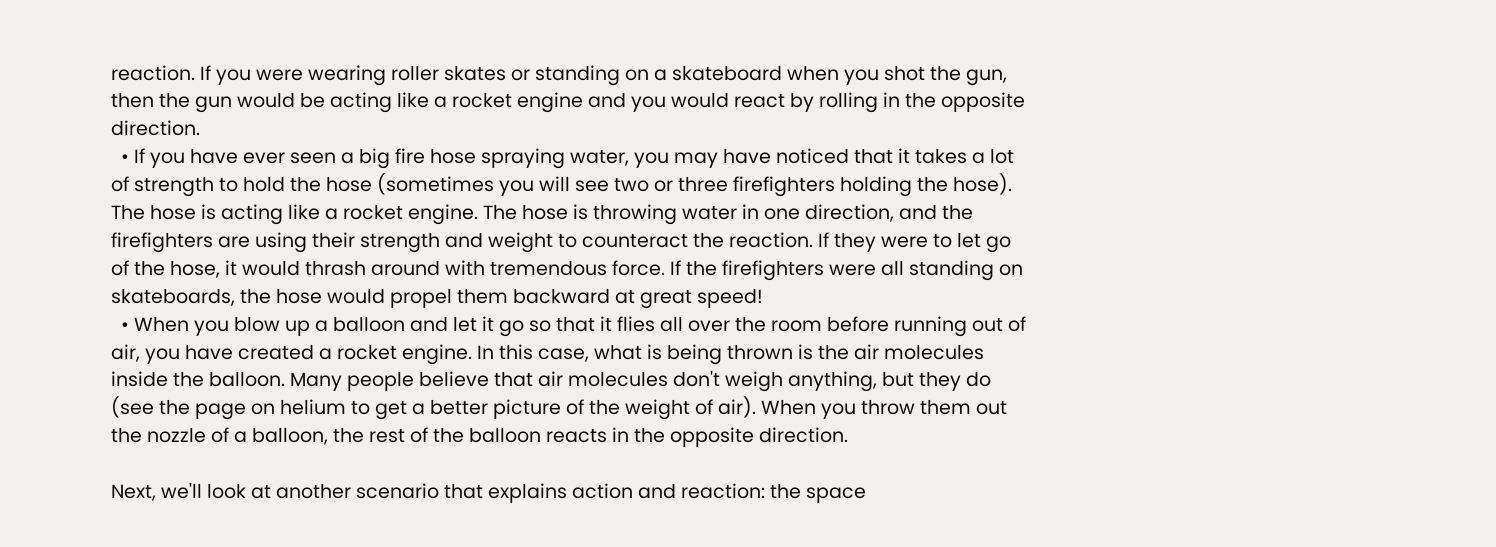reaction. If you were wearing roller skates or standing on a skateboard when you shot the gun, then the gun would be acting like a rocket engine and you would react by rolling in the opposite direction.
  • If you have ever seen a big fire hose spraying water, you may have noticed that it takes a lot of strength to hold the hose (sometimes you will see two or three firefighters holding the hose). The hose is acting like a rocket engine. The hose is throwing water in one direction, and the firefighters are using their strength and weight to counteract the reaction. If they were to let go of the hose, it would thrash around with tremendous force. If the firefighters were all standing on skateboards, the hose would propel them backward at great speed!
  • When you blow up a balloon and let it go so that it flies all over the room before running out of air, you have created a rocket engine. In this case, what is being thrown is the air molecules inside the balloon. Many people believe that air molecules don't weigh anything, but they do (see the page on helium to get a better picture of the weight of air). When you throw them out the nozzle of a balloon, the rest of the balloon reacts in the opposite direction.

Next, we'll look at another scenario that explains action and reaction: the space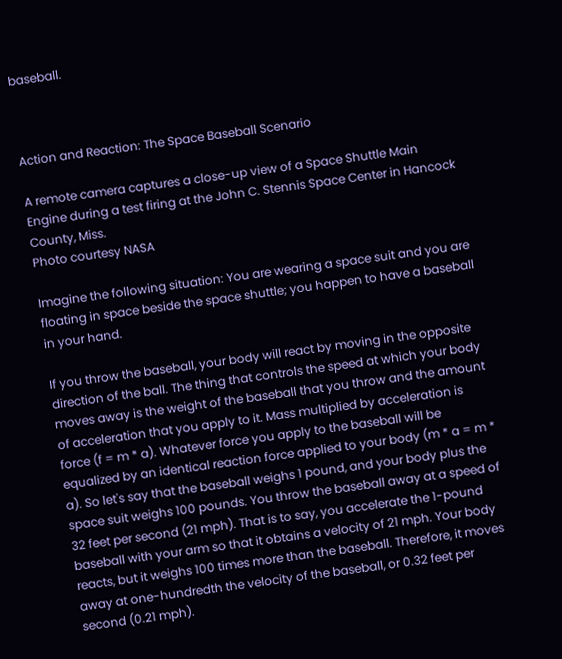baseball.



Action and Reaction: The Space Baseball Scenario

A remote camera captures a close-up view of a Space Shuttle Main Engine during a test firing at the John C. Stennis Space Center in Hancock County, Miss.
Photo courtesy NASA

Imagine the following situation: You are wearing a space suit and you are floating in space beside the space shuttle; you happen to have a baseball in your hand.

If you throw the baseball, your body will react by moving in the opposite direction of the ball. The thing that controls the speed at which your body moves away is the weight of the baseball that you throw and the amount of acceleration that you apply to it. Mass multiplied by acceleration is force (f = m * a). Whatever force you apply to the baseball will be equalized by an identical reaction force applied to your body (m * a = m * a). So let's say that the baseball weighs 1 pound, and your body plus the space suit weighs 100 pounds. You throw the baseball away at a speed of 32 feet per second (21 mph). That is to say, you accelerate the 1-pound baseball with your arm so that it obtains a velocity of 21 mph. Your body reacts, but it weighs 100 times more than the baseball. Therefore, it moves away at one-hundredth the velocity of the baseball, or 0.32 feet per second (0.21 mph).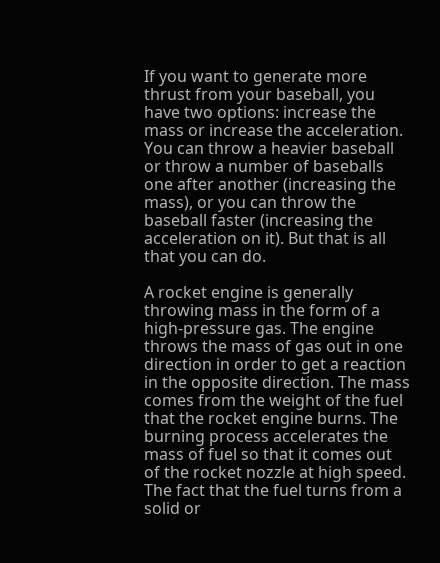If you want to generate more thrust from your baseball, you have two options: increase the mass or increase the acceleration. You can throw a heavier baseball or throw a number of baseballs one after another (increasing the mass), or you can throw the baseball faster (increasing the acceleration on it). But that is all that you can do.

A rocket engine is generally throwing mass in the form of a high-pressure gas. The engine throws the mass of gas out in one direction in order to get a reaction in the opposite direction. The mass comes from the weight of the fuel that the rocket engine burns. The burning process accelerates the mass of fuel so that it comes out of the rocket nozzle at high speed. The fact that the fuel turns from a solid or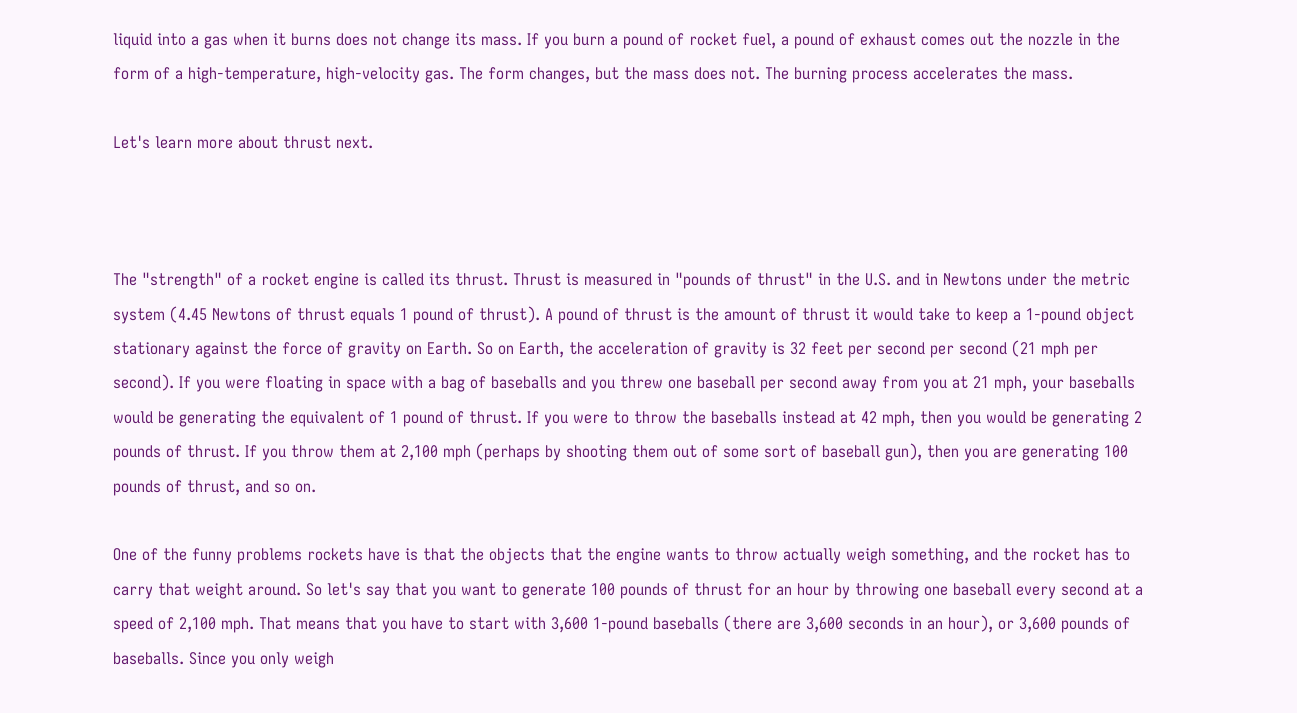liquid into a gas when it burns does not change its mass. If you burn a pound of rocket fuel, a pound of exhaust comes out the nozzle in the form of a high-temperature, high-velocity gas. The form changes, but the mass does not. The burning process accelerates the mass.

Let's learn more about thrust next.



The "strength" of a rocket engine is called its thrust. Thrust is measured in "pounds of thrust" in the U.S. and in Newtons under the metric system (4.45 Newtons of thrust equals 1 pound of thrust). A pound of thrust is the amount of thrust it would take to keep a 1-pound object stationary against the force of gravity on Earth. So on Earth, the acceleration of gravity is 32 feet per second per second (21 mph per second). If you were floating in space with a bag of baseballs and you threw one baseball per second away from you at 21 mph, your baseballs would be generating the equivalent of 1 pound of thrust. If you were to throw the baseballs instead at 42 mph, then you would be generating 2 pounds of thrust. If you throw them at 2,100 mph (perhaps by shooting them out of some sort of baseball gun), then you are generating 100 pounds of thrust, and so on.

One of the funny problems rockets have is that the objects that the engine wants to throw actually weigh something, and the rocket has to carry that weight around. So let's say that you want to generate 100 pounds of thrust for an hour by throwing one baseball every second at a speed of 2,100 mph. That means that you have to start with 3,600 1-pound baseballs (there are 3,600 seconds in an hour), or 3,600 pounds of baseballs. Since you only weigh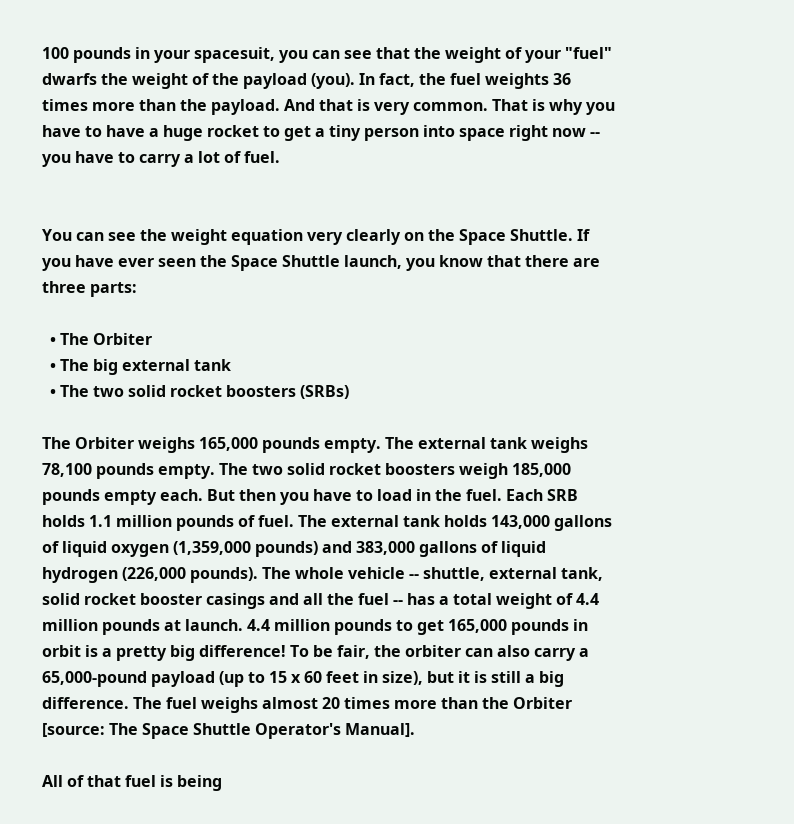100 pounds in your spacesuit, you can see that the weight of your "fuel" dwarfs the weight of the payload (you). In fact, the fuel weights 36 times more than the payload. And that is very common. That is why you have to have a huge rocket to get a tiny person into space right now -- you have to carry a lot of fuel.


You can see the weight equation very clearly on the Space Shuttle. If you have ever seen the Space Shuttle launch, you know that there are three parts:

  • The Orbiter
  • The big external tank
  • The two solid rocket boosters (SRBs)

The Orbiter weighs 165,000 pounds empty. The external tank weighs 78,100 pounds empty. The two solid rocket boosters weigh 185,000 pounds empty each. But then you have to load in the fuel. Each SRB holds 1.1 million pounds of fuel. The external tank holds 143,000 gallons of liquid oxygen (1,359,000 pounds) and 383,000 gallons of liquid hydrogen (226,000 pounds). The whole vehicle -- shuttle, external tank, solid rocket booster casings and all the fuel -- has a total weight of 4.4 million pounds at launch. 4.4 million pounds to get 165,000 pounds in orbit is a pretty big difference! To be fair, the orbiter can also carry a 65,000-pound payload (up to 15 x 60 feet in size), but it is still a big difference. The fuel weighs almost 20 times more than the Orbiter [source: The Space Shuttle Operator's Manual].

All of that fuel is being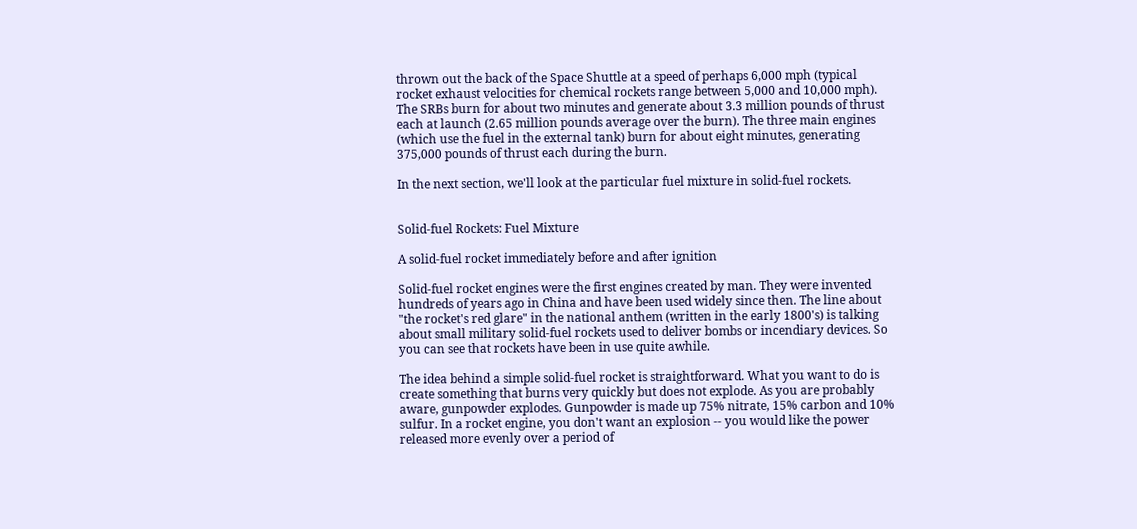thrown out the back of the Space Shuttle at a speed of perhaps 6,000 mph (typical rocket exhaust velocities for chemical rockets range between 5,000 and 10,000 mph). The SRBs burn for about two minutes and generate about 3.3 million pounds of thrust each at launch (2.65 million pounds average over the burn). The three main engines (which use the fuel in the external tank) burn for about eight minutes, generating 375,000 pounds of thrust each during the burn.

In the next section, we'll look at the particular fuel mixture in solid-fuel rockets.


Solid-fuel Rockets: Fuel Mixture

A solid-fuel rocket immediately before and after ignition

Solid-fuel rocket engines were the first engines created by man. They were invented hundreds of years ago in China and have been used widely since then. The line about "the rocket's red glare" in the national anthem (written in the early 1800's) is talking about small military solid-fuel rockets used to deliver bombs or incendiary devices. So you can see that rockets have been in use quite awhile.

The idea behind a simple solid-fuel rocket is straightforward. What you want to do is create something that burns very quickly but does not explode. As you are probably aware, gunpowder explodes. Gunpowder is made up 75% nitrate, 15% carbon and 10% sulfur. In a rocket engine, you don't want an explosion -- you would like the power released more evenly over a period of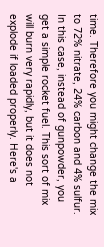time. Therefore you might change the mix to 72% nitrate, 24% carbon and 4% sulfur. In this case, instead of gunpowder, you get a simple rocket fuel. This sort of mix will burn very rapidly, but it does not explode if loaded properly. Here's a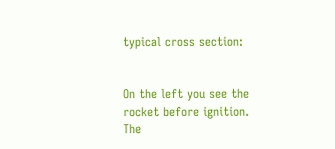typical cross section:


On the left you see the rocket before ignition. The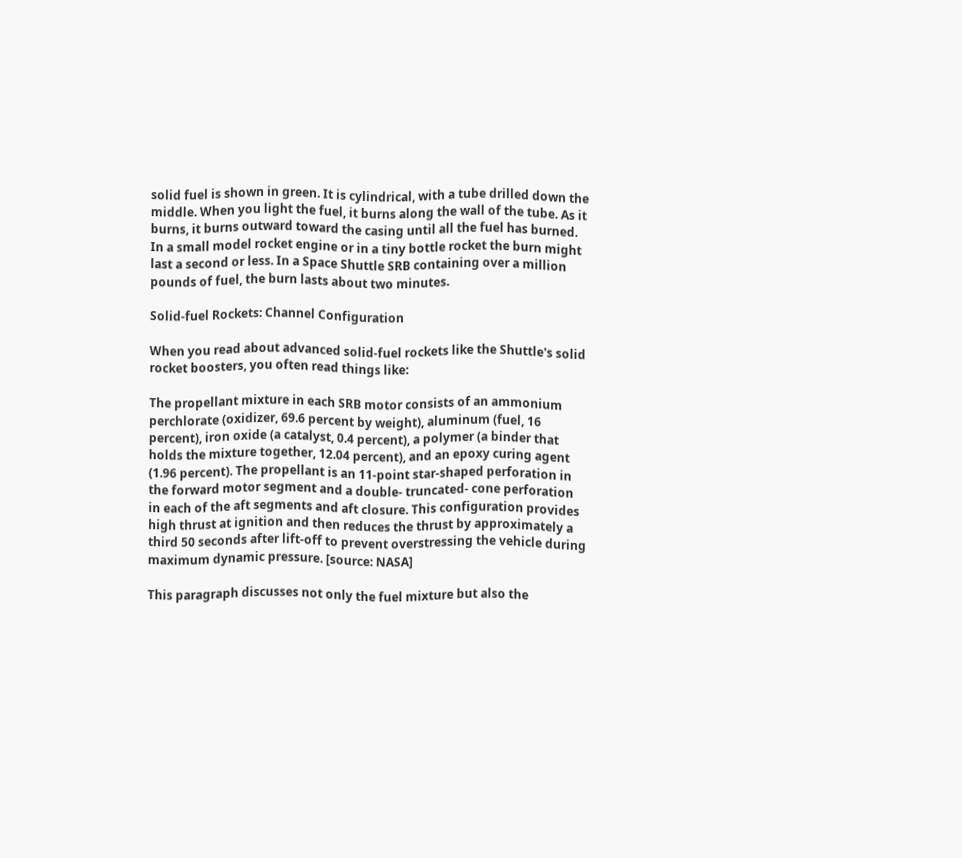solid fuel is shown in green. It is cylindrical, with a tube drilled down the middle. When you light the fuel, it burns along the wall of the tube. As it burns, it burns outward toward the casing until all the fuel has burned. In a small model rocket engine or in a tiny bottle rocket the burn might last a second or less. In a Space Shuttle SRB containing over a million pounds of fuel, the burn lasts about two minutes.

Solid-fuel Rockets: Channel Configuration

When you read about advanced solid-fuel rockets like the Shuttle's solid rocket boosters, you often read things like:

The propellant mixture in each SRB motor consists of an ammonium perchlorate (oxidizer, 69.6 percent by weight), aluminum (fuel, 16 percent), iron oxide (a catalyst, 0.4 percent), a polymer (a binder that holds the mixture together, 12.04 percent), and an epoxy curing agent (1.96 percent). The propellant is an 11-point star-shaped perforation in the forward motor segment and a double- truncated- cone perforation in each of the aft segments and aft closure. This configuration provides high thrust at ignition and then reduces the thrust by approximately a third 50 seconds after lift-off to prevent overstressing the vehicle during maximum dynamic pressure. [source: NASA]

This paragraph discusses not only the fuel mixture but also the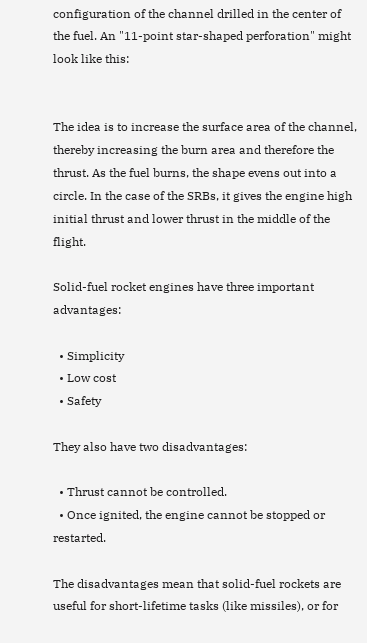configuration of the channel drilled in the center of the fuel. An "11-point star-shaped perforation" might look like this:


The idea is to increase the surface area of the channel, thereby increasing the burn area and therefore the thrust. As the fuel burns, the shape evens out into a circle. In the case of the SRBs, it gives the engine high initial thrust and lower thrust in the middle of the flight.

Solid-fuel rocket engines have three important advantages:

  • Simplicity
  • Low cost
  • Safety

They also have two disadvantages:

  • Thrust cannot be controlled.
  • Once ignited, the engine cannot be stopped or restarted.

The disadvantages mean that solid-fuel rockets are useful for short-lifetime tasks (like missiles), or for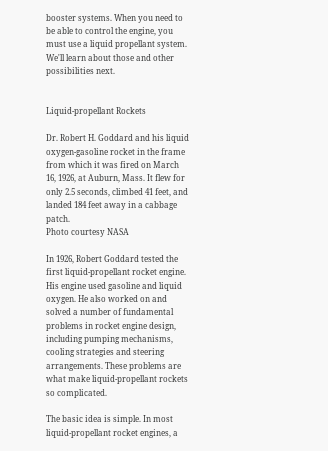booster systems. When you need to be able to control the engine, you must use a liquid propellant system. We'll learn about those and other possibilities next.


Liquid-propellant Rockets

Dr. Robert H. Goddard and his liquid oxygen-gasoline rocket in the frame from which it was fired on March 16, 1926, at Auburn, Mass. It flew for only 2.5 seconds, climbed 41 feet, and landed 184 feet away in a cabbage patch.
Photo courtesy NASA

In 1926, Robert Goddard tested the first liquid-propellant rocket engine. His engine used gasoline and liquid oxygen. He also worked on and solved a number of fundamental problems in rocket engine design, including pumping mechanisms, cooling strategies and steering arrangements. These problems are what make liquid-propellant rockets so complicated.

The basic idea is simple. In most liquid-propellant rocket engines, a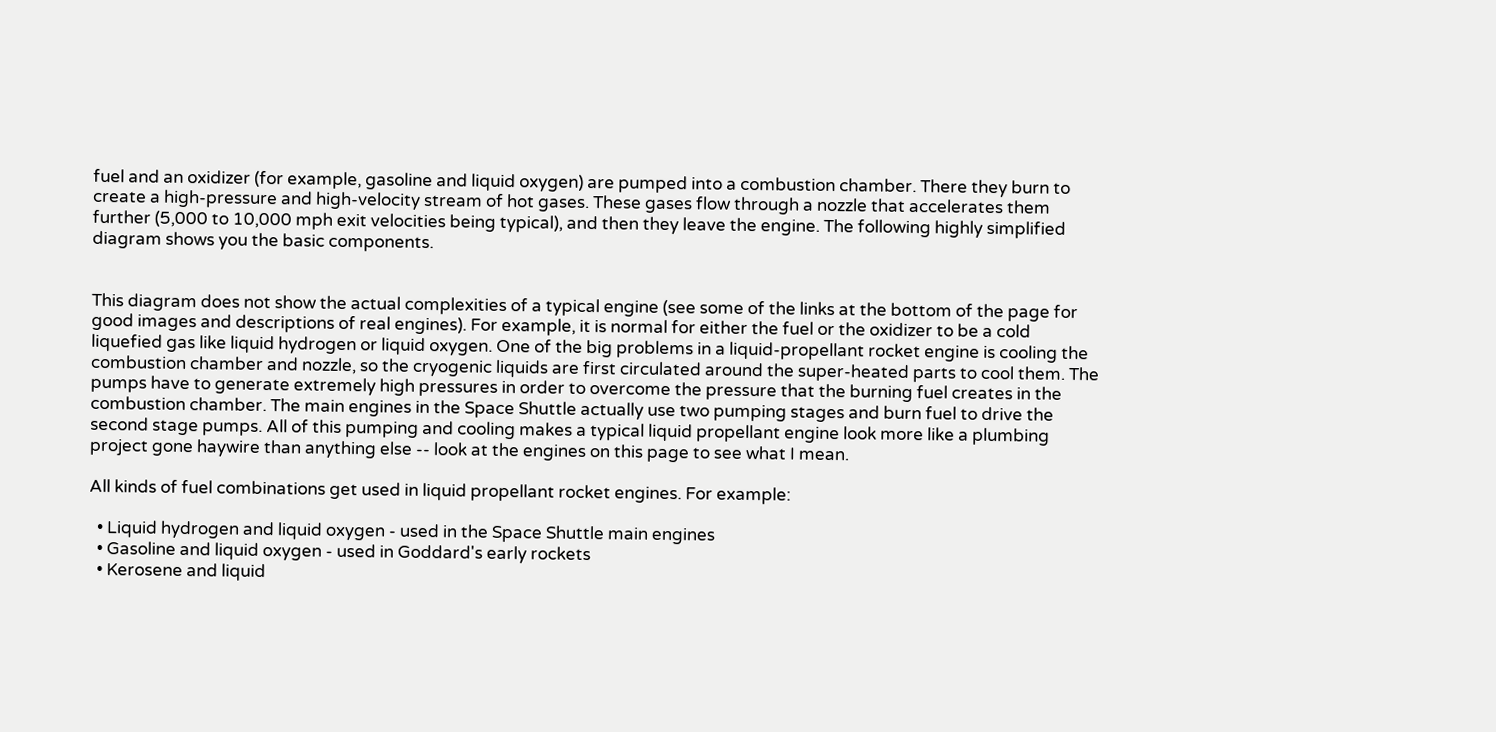fuel and an oxidizer (for example, gasoline and liquid oxygen) are pumped into a combustion chamber. There they burn to create a high-pressure and high-velocity stream of hot gases. These gases flow through a nozzle that accelerates them further (5,000 to 10,000 mph exit velocities being typical), and then they leave the engine. The following highly simplified diagram shows you the basic components.


This diagram does not show the actual complexities of a typical engine (see some of the links at the bottom of the page for good images and descriptions of real engines). For example, it is normal for either the fuel or the oxidizer to be a cold liquefied gas like liquid hydrogen or liquid oxygen. One of the big problems in a liquid-propellant rocket engine is cooling the combustion chamber and nozzle, so the cryogenic liquids are first circulated around the super-heated parts to cool them. The pumps have to generate extremely high pressures in order to overcome the pressure that the burning fuel creates in the combustion chamber. The main engines in the Space Shuttle actually use two pumping stages and burn fuel to drive the second stage pumps. All of this pumping and cooling makes a typical liquid propellant engine look more like a plumbing project gone haywire than anything else -- look at the engines on this page to see what I mean.

All kinds of fuel combinations get used in liquid propellant rocket engines. For example:

  • Liquid hydrogen and liquid oxygen - used in the Space Shuttle main engines
  • Gasoline and liquid oxygen - used in Goddard's early rockets
  • Kerosene and liquid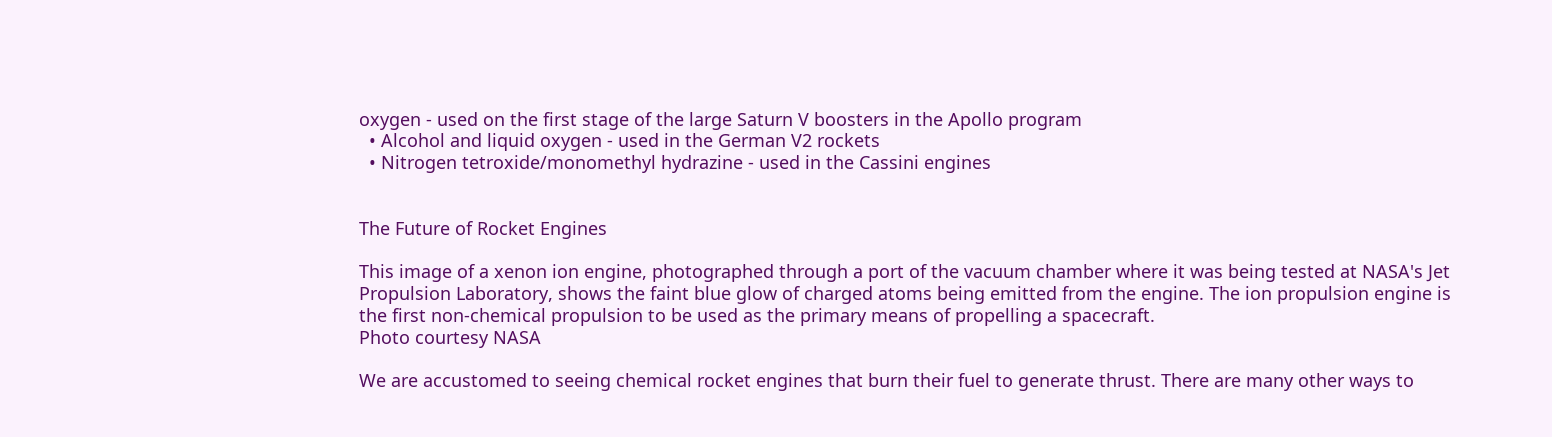oxygen - used on the first stage of the large Saturn V boosters in the Apollo program
  • Alcohol and liquid oxygen - used in the German V2 rockets
  • Nitrogen tetroxide/monomethyl hydrazine - used in the Cassini engines


The Future of Rocket Engines

This image of a xenon ion engine, photographed through a port of the vacuum chamber where it was being tested at NASA's Jet Propulsion Laboratory, shows the faint blue glow of charged atoms being emitted from the engine. The ion propulsion engine is the first non-chemical propulsion to be used as the primary means of propelling a spacecraft.
Photo courtesy NASA

We are accustomed to seeing chemical rocket engines that burn their fuel to generate thrust. There are many other ways to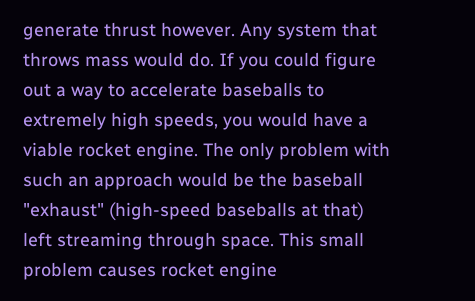generate thrust however. Any system that throws mass would do. If you could figure out a way to accelerate baseballs to extremely high speeds, you would have a viable rocket engine. The only problem with such an approach would be the baseball "exhaust" (high-speed baseballs at that) left streaming through space. This small problem causes rocket engine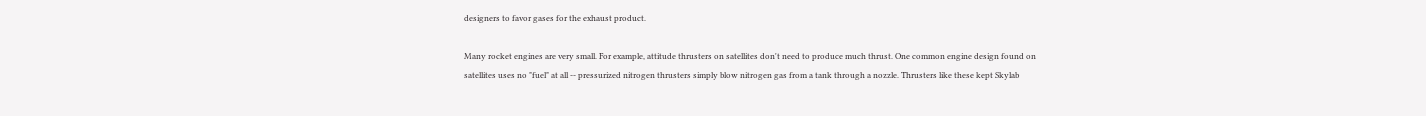designers to favor gases for the exhaust product.

Many rocket engines are very small. For example, attitude thrusters on satellites don't need to produce much thrust. One common engine design found on satellites uses no "fuel" at all -- pressurized nitrogen thrusters simply blow nitrogen gas from a tank through a nozzle. Thrusters like these kept Skylab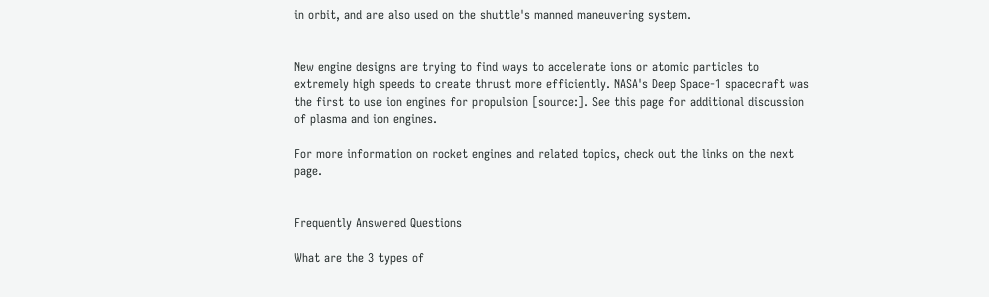in orbit, and are also used on the shuttle's manned maneuvering system.


New engine designs are trying to find ways to accelerate ions or atomic particles to extremely high speeds to create thrust more efficiently. NASA's Deep Space-1 spacecraft was the first to use ion engines for propulsion [source:]. See this page for additional discussion of plasma and ion engines.

For more information on rocket engines and related topics, check out the links on the next page.


Frequently Answered Questions

What are the 3 types of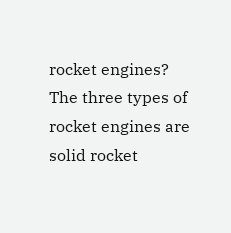rocket engines?
The three types of rocket engines are solid rocket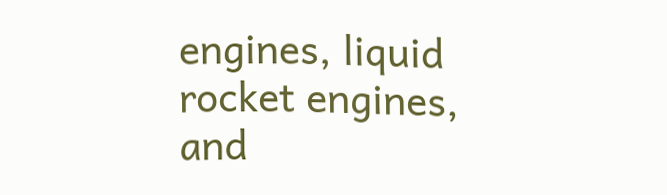engines, liquid rocket engines, and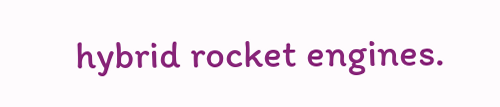hybrid rocket engines.